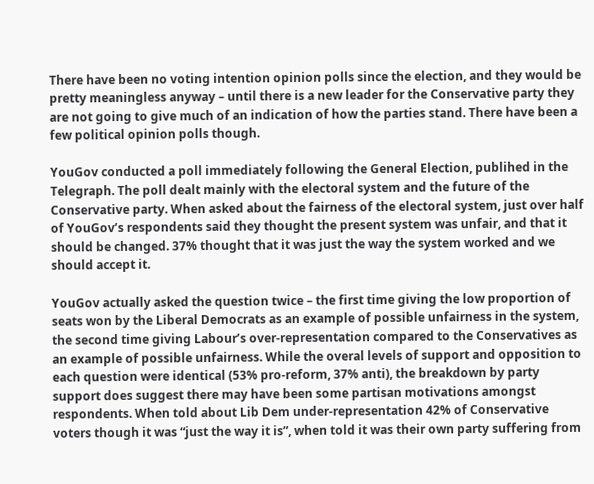There have been no voting intention opinion polls since the election, and they would be pretty meaningless anyway – until there is a new leader for the Conservative party they are not going to give much of an indication of how the parties stand. There have been a few political opinion polls though.

YouGov conducted a poll immediately following the General Election, publihed in the Telegraph. The poll dealt mainly with the electoral system and the future of the Conservative party. When asked about the fairness of the electoral system, just over half of YouGov’s respondents said they thought the present system was unfair, and that it should be changed. 37% thought that it was just the way the system worked and we should accept it.

YouGov actually asked the question twice – the first time giving the low proportion of seats won by the Liberal Democrats as an example of possible unfairness in the system, the second time giving Labour’s over-representation compared to the Conservatives as an example of possible unfairness. While the overal levels of support and opposition to each question were identical (53% pro-reform, 37% anti), the breakdown by party support does suggest there may have been some partisan motivations amongst respondents. When told about Lib Dem under-representation 42% of Conservative voters though it was “just the way it is”, when told it was their own party suffering from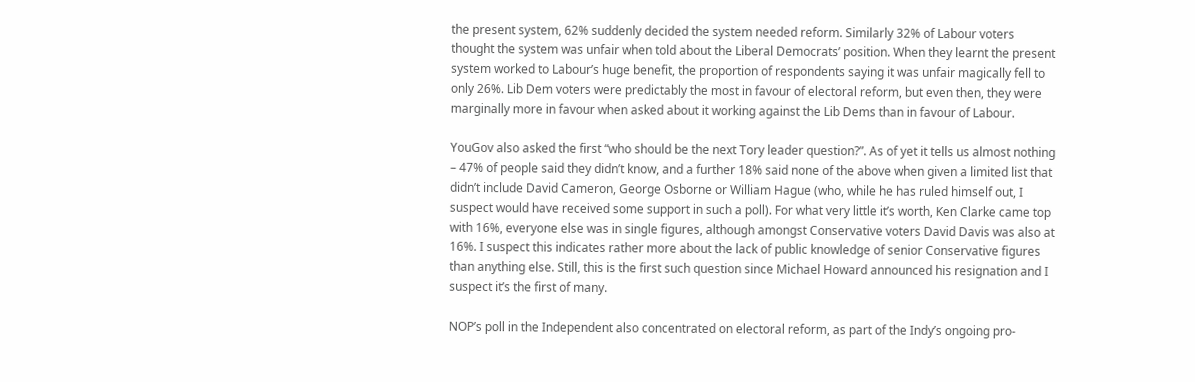the present system, 62% suddenly decided the system needed reform. Similarly 32% of Labour voters thought the system was unfair when told about the Liberal Democrats’ position. When they learnt the present system worked to Labour’s huge benefit, the proportion of respondents saying it was unfair magically fell to only 26%. Lib Dem voters were predictably the most in favour of electoral reform, but even then, they were marginally more in favour when asked about it working against the Lib Dems than in favour of Labour.

YouGov also asked the first “who should be the next Tory leader question?”. As of yet it tells us almost nothing – 47% of people said they didn’t know, and a further 18% said none of the above when given a limited list that didn’t include David Cameron, George Osborne or William Hague (who, while he has ruled himself out, I suspect would have received some support in such a poll). For what very little it’s worth, Ken Clarke came top with 16%, everyone else was in single figures, although amongst Conservative voters David Davis was also at 16%. I suspect this indicates rather more about the lack of public knowledge of senior Conservative figures than anything else. Still, this is the first such question since Michael Howard announced his resignation and I suspect it’s the first of many.

NOP’s poll in the Independent also concentrated on electoral reform, as part of the Indy’s ongoing pro-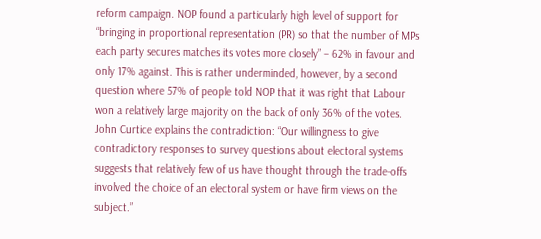reform campaign. NOP found a particularly high level of support for “bringing in proportional representation (PR) so that the number of MPs each party secures matches its votes more closely” – 62% in favour and only 17% against. This is rather underminded, however, by a second question where 57% of people told NOP that it was right that Labour won a relatively large majority on the back of only 36% of the votes. John Curtice explains the contradiction: “Our willingness to give contradictory responses to survey questions about electoral systems suggests that relatively few of us have thought through the trade-offs involved the choice of an electoral system or have firm views on the subject.”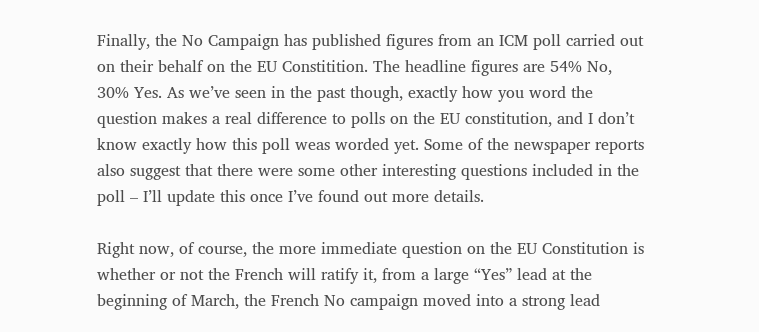Finally, the No Campaign has published figures from an ICM poll carried out on their behalf on the EU Constitition. The headline figures are 54% No, 30% Yes. As we’ve seen in the past though, exactly how you word the question makes a real difference to polls on the EU constitution, and I don’t know exactly how this poll weas worded yet. Some of the newspaper reports also suggest that there were some other interesting questions included in the poll – I’ll update this once I’ve found out more details.

Right now, of course, the more immediate question on the EU Constitution is whether or not the French will ratify it, from a large “Yes” lead at the beginning of March, the French No campaign moved into a strong lead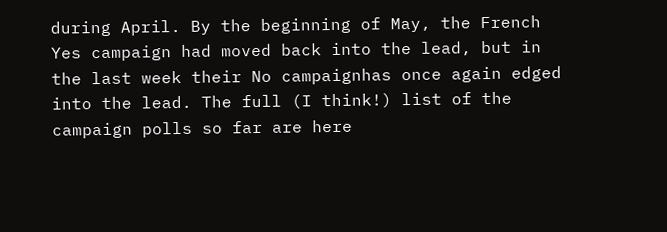during April. By the beginning of May, the French Yes campaign had moved back into the lead, but in the last week their No campaignhas once again edged into the lead. The full (I think!) list of the campaign polls so far are here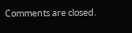Comments are closed.